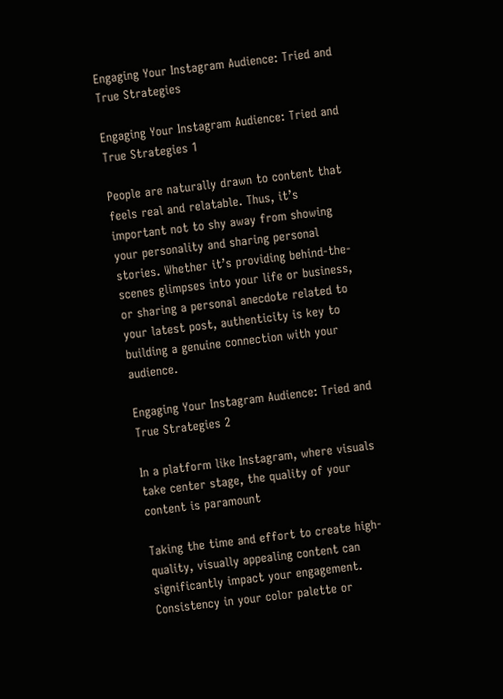Engaging Your Instagram Audience: Tried and True Strategies

Engaging Your Instagram Audience: Tried and True Strategies 1

People are naturally drawn to content that feels real and relatable. Thus, it’s important not to shy away from showing your personality and sharing personal stories. Whether it’s providing behind-the-scenes glimpses into your life or business, or sharing a personal anecdote related to your latest post, authenticity is key to building a genuine connection with your audience.

Engaging Your Instagram Audience: Tried and True Strategies 2

In a platform like Instagram, where visuals take center stage, the quality of your content is paramount

Taking the time and effort to create high-quality, visually appealing content can significantly impact your engagement. Consistency in your color palette or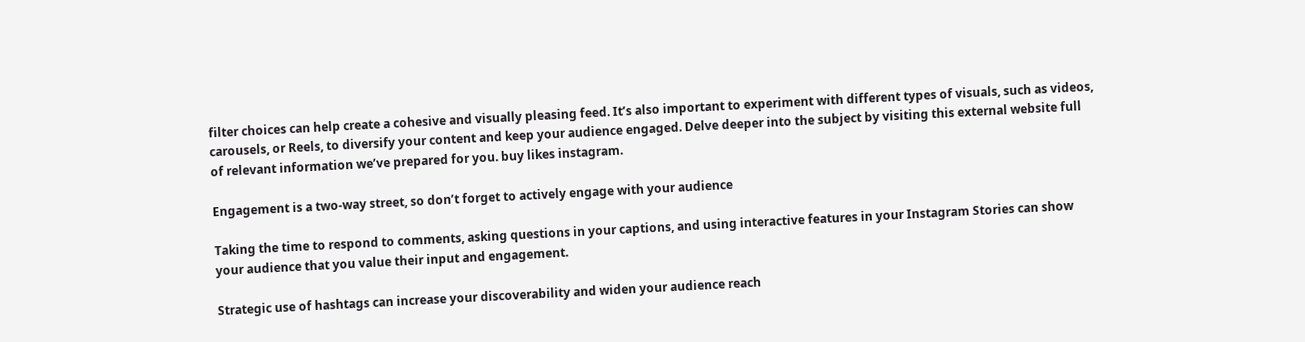filter choices can help create a cohesive and visually pleasing feed. It’s also important to experiment with different types of visuals, such as videos, carousels, or Reels, to diversify your content and keep your audience engaged. Delve deeper into the subject by visiting this external website full of relevant information we’ve prepared for you. buy likes instagram.

Engagement is a two-way street, so don’t forget to actively engage with your audience

Taking the time to respond to comments, asking questions in your captions, and using interactive features in your Instagram Stories can show your audience that you value their input and engagement.

Strategic use of hashtags can increase your discoverability and widen your audience reach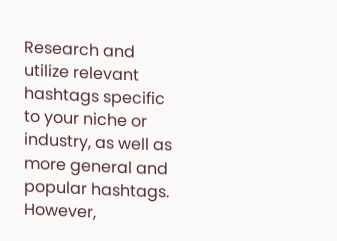Research and utilize relevant hashtags specific to your niche or industry, as well as more general and popular hashtags. However,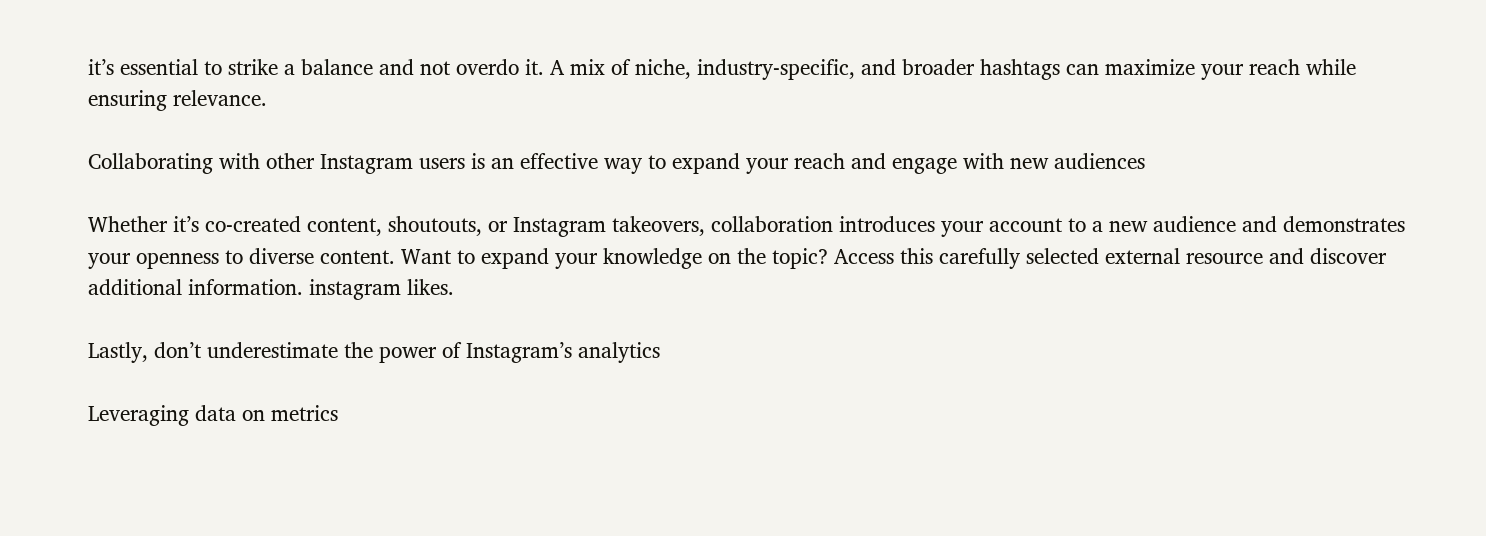it’s essential to strike a balance and not overdo it. A mix of niche, industry-specific, and broader hashtags can maximize your reach while ensuring relevance.

Collaborating with other Instagram users is an effective way to expand your reach and engage with new audiences

Whether it’s co-created content, shoutouts, or Instagram takeovers, collaboration introduces your account to a new audience and demonstrates your openness to diverse content. Want to expand your knowledge on the topic? Access this carefully selected external resource and discover additional information. instagram likes.

Lastly, don’t underestimate the power of Instagram’s analytics

Leveraging data on metrics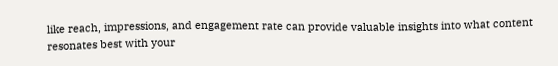like reach, impressions, and engagement rate can provide valuable insights into what content resonates best with your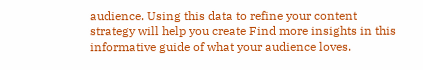audience. Using this data to refine your content strategy will help you create Find more insights in this informative guide of what your audience loves.